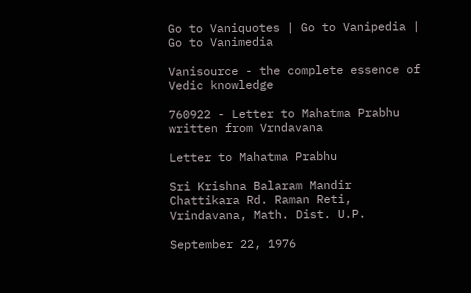Go to Vaniquotes | Go to Vanipedia | Go to Vanimedia

Vanisource - the complete essence of Vedic knowledge

760922 - Letter to Mahatma Prabhu written from Vrndavana

Letter to Mahatma Prabhu

Sri Krishna Balaram Mandir
Chattikara Rd. Raman Reti,
Vrindavana, Math. Dist. U.P.

September 22, 1976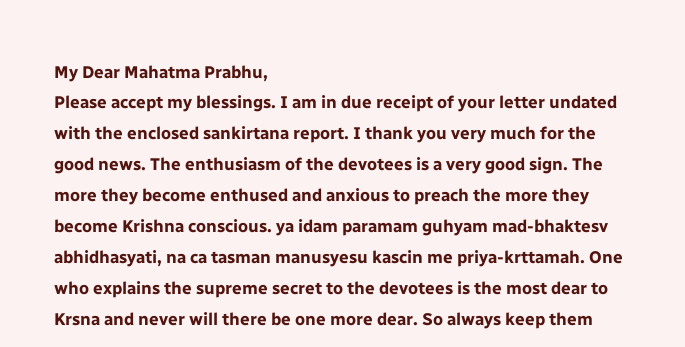My Dear Mahatma Prabhu,
Please accept my blessings. I am in due receipt of your letter undated with the enclosed sankirtana report. I thank you very much for the good news. The enthusiasm of the devotees is a very good sign. The more they become enthused and anxious to preach the more they become Krishna conscious. ya idam paramam guhyam mad-bhaktesv abhidhasyati, na ca tasman manusyesu kascin me priya-krttamah. One who explains the supreme secret to the devotees is the most dear to Krsna and never will there be one more dear. So always keep them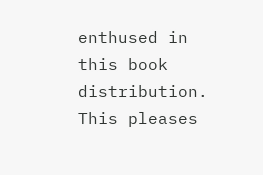enthused in this book distribution. This pleases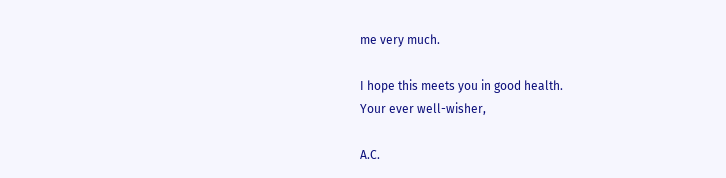me very much.

I hope this meets you in good health.
Your ever well-wisher,

A.C.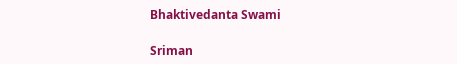Bhaktivedanta Swami

Sriman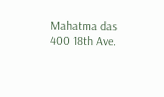Mahatma das
400 18th Ave.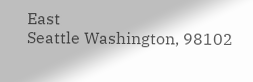East
Seattle Washington, 98102